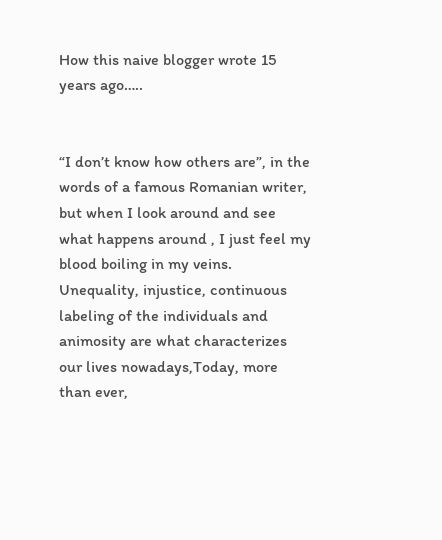How this naive blogger wrote 15 years ago…..


“I don’t know how others are”, in the words of a famous Romanian writer, but when I look around and see what happens around , I just feel my blood boiling in my veins. Unequality, injustice, continuous labeling of the individuals and animosity are what characterizes our lives nowadays,Today, more than ever,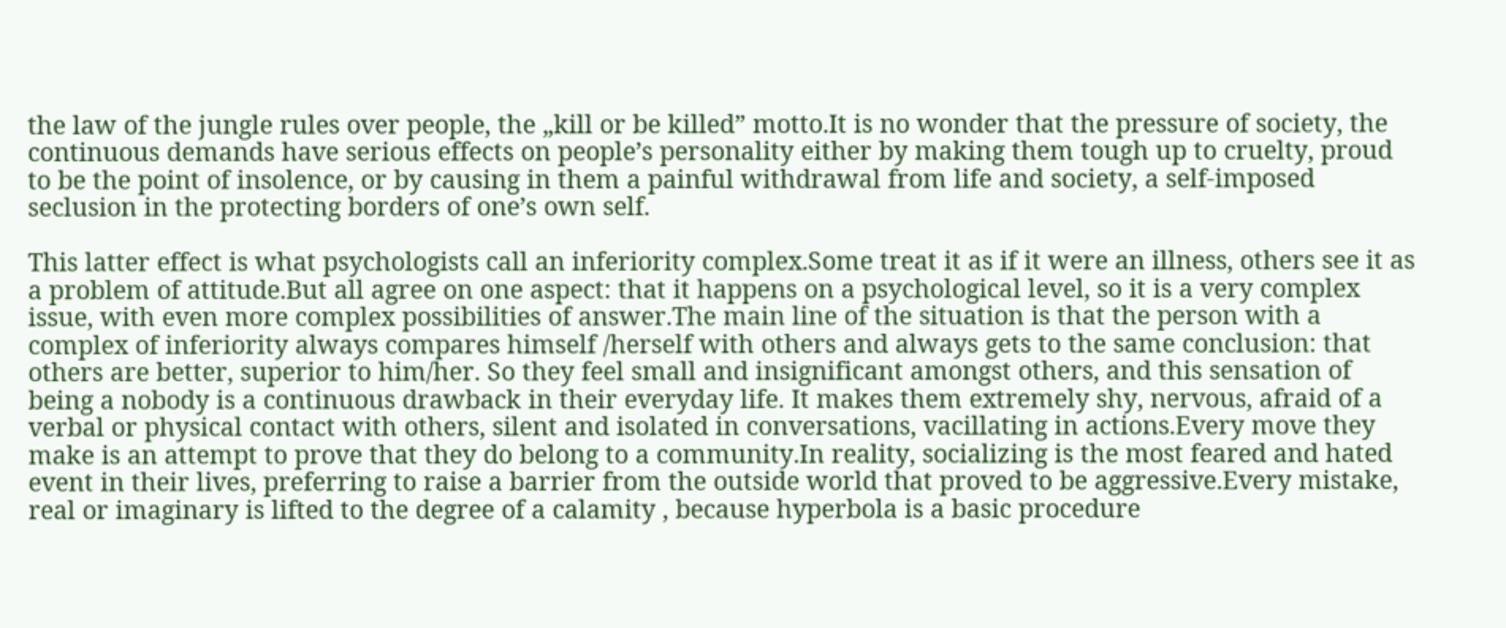the law of the jungle rules over people, the „kill or be killed” motto.It is no wonder that the pressure of society, the continuous demands have serious effects on people’s personality either by making them tough up to cruelty, proud to be the point of insolence, or by causing in them a painful withdrawal from life and society, a self-imposed seclusion in the protecting borders of one’s own self.

This latter effect is what psychologists call an inferiority complex.Some treat it as if it were an illness, others see it as a problem of attitude.But all agree on one aspect: that it happens on a psychological level, so it is a very complex issue, with even more complex possibilities of answer.The main line of the situation is that the person with a complex of inferiority always compares himself /herself with others and always gets to the same conclusion: that others are better, superior to him/her. So they feel small and insignificant amongst others, and this sensation of being a nobody is a continuous drawback in their everyday life. It makes them extremely shy, nervous, afraid of a verbal or physical contact with others, silent and isolated in conversations, vacillating in actions.Every move they make is an attempt to prove that they do belong to a community.In reality, socializing is the most feared and hated event in their lives, preferring to raise a barrier from the outside world that proved to be aggressive.Every mistake, real or imaginary is lifted to the degree of a calamity , because hyperbola is a basic procedure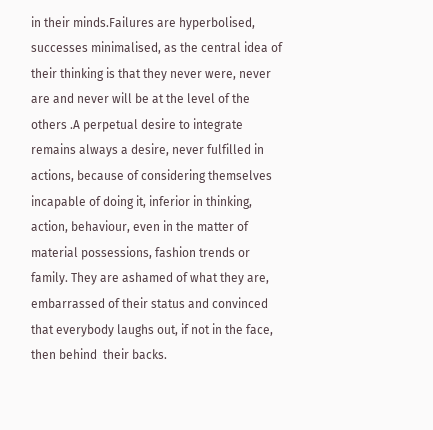in their minds.Failures are hyperbolised, successes minimalised, as the central idea of their thinking is that they never were, never are and never will be at the level of the others .A perpetual desire to integrate remains always a desire, never fulfilled in actions, because of considering themselves incapable of doing it, inferior in thinking, action, behaviour, even in the matter of material possessions, fashion trends or family. They are ashamed of what they are, embarrassed of their status and convinced that everybody laughs out, if not in the face, then behind  their backs.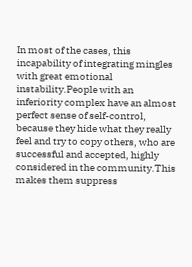In most of the cases, this incapability of integrating mingles with great emotional instability.People with an inferiority complex have an almost perfect sense of self-control, because they hide what they really feel and try to copy others, who are successful and accepted, highly considered in the community.This makes them suppress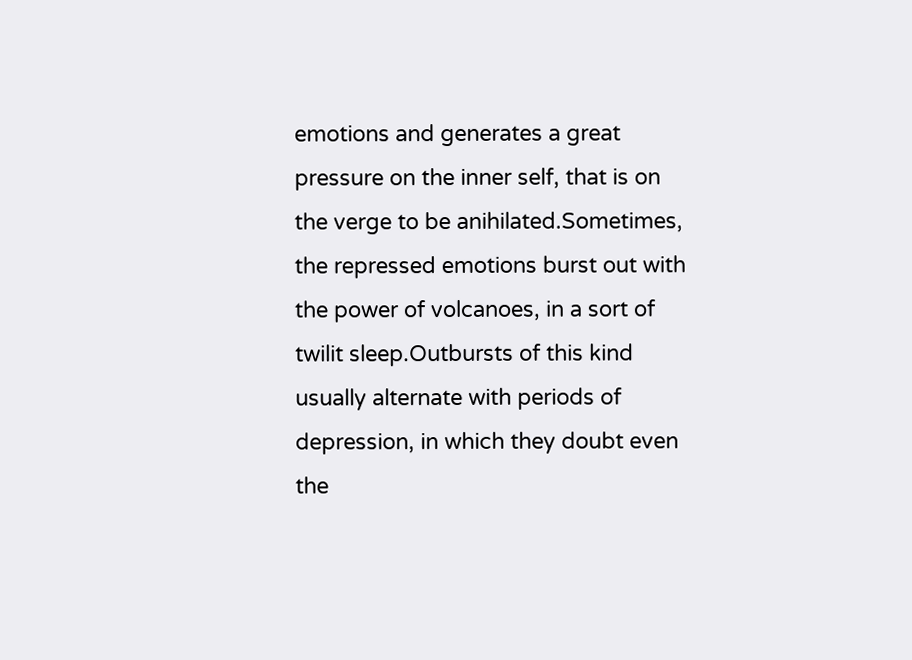emotions and generates a great pressure on the inner self, that is on the verge to be anihilated.Sometimes, the repressed emotions burst out with the power of volcanoes, in a sort of twilit sleep.Outbursts of this kind usually alternate with periods of depression, in which they doubt even the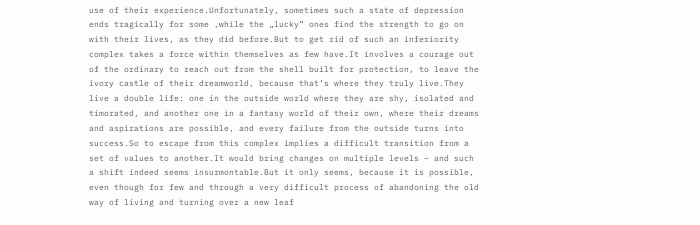use of their experience.Unfortunately, sometimes such a state of depression ends tragically for some ,while the „lucky” ones find the strength to go on with their lives, as they did before.But to get rid of such an inferiority complex takes a force within themselves as few have.It involves a courage out of the ordinary to reach out from the shell built for protection, to leave the ivory castle of their dreamworld, because that’s where they truly live.They live a double life: one in the outside world where they are shy, isolated and timorated, and another one in a fantasy world of their own, where their dreams and aspirations are possible, and every failure from the outside turns into success.So to escape from this complex implies a difficult transition from a set of values to another.It would bring changes on multiple levels – and such a shift indeed seems insurmontable.But it only seems, because it is possible, even though for few and through a very difficult process of abandoning the old way of living and turning over a new leaf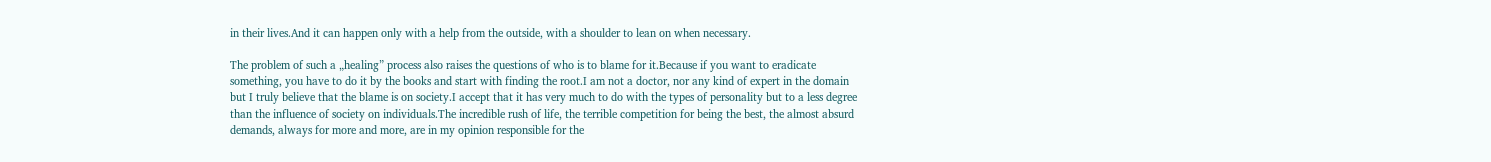in their lives.And it can happen only with a help from the outside, with a shoulder to lean on when necessary.

The problem of such a „healing” process also raises the questions of who is to blame for it.Because if you want to eradicate something, you have to do it by the books and start with finding the root.I am not a doctor, nor any kind of expert in the domain but I truly believe that the blame is on society.I accept that it has very much to do with the types of personality but to a less degree than the influence of society on individuals.The incredible rush of life, the terrible competition for being the best, the almost absurd demands, always for more and more, are in my opinion responsible for the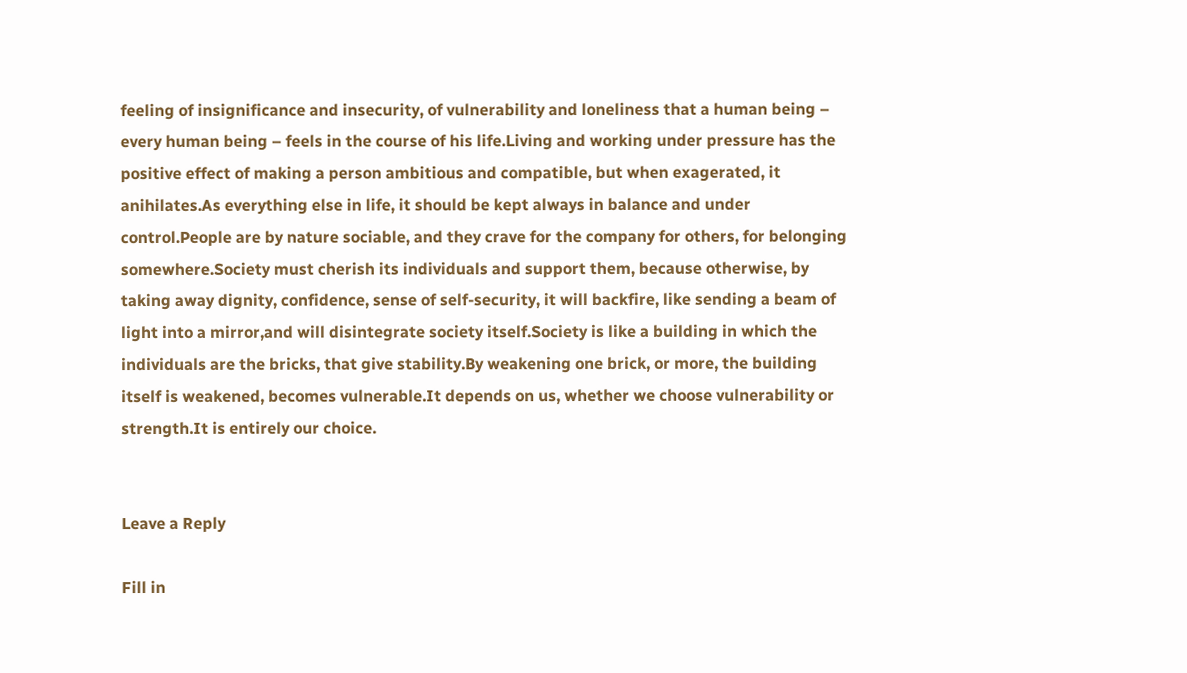feeling of insignificance and insecurity, of vulnerability and loneliness that a human being – every human being – feels in the course of his life.Living and working under pressure has the positive effect of making a person ambitious and compatible, but when exagerated, it anihilates.As everything else in life, it should be kept always in balance and under control.People are by nature sociable, and they crave for the company for others, for belonging somewhere.Society must cherish its individuals and support them, because otherwise, by taking away dignity, confidence, sense of self-security, it will backfire, like sending a beam of light into a mirror,and will disintegrate society itself.Society is like a building in which the individuals are the bricks, that give stability.By weakening one brick, or more, the building itself is weakened, becomes vulnerable.It depends on us, whether we choose vulnerability or strength.It is entirely our choice.


Leave a Reply

Fill in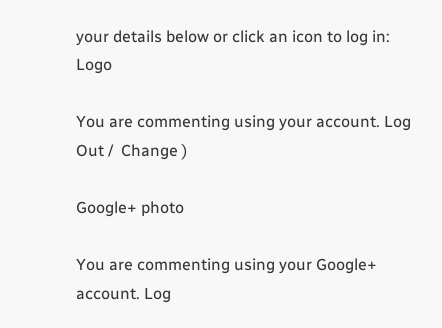your details below or click an icon to log in: Logo

You are commenting using your account. Log Out /  Change )

Google+ photo

You are commenting using your Google+ account. Log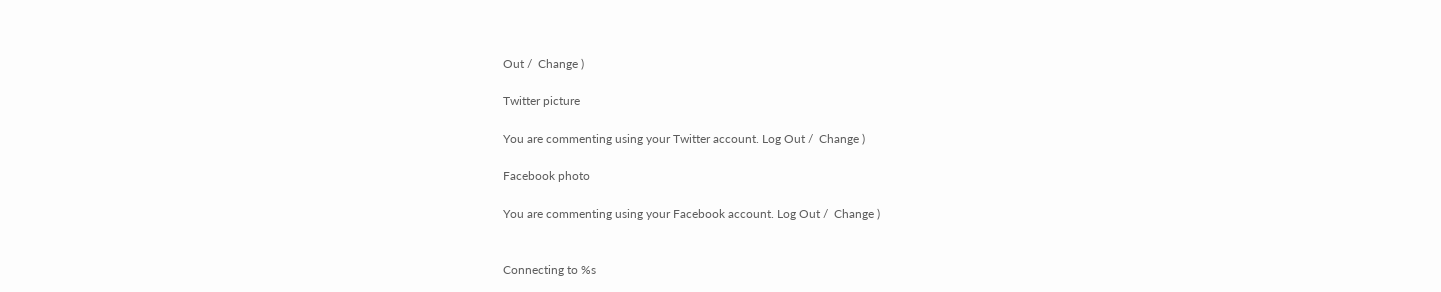Out /  Change )

Twitter picture

You are commenting using your Twitter account. Log Out /  Change )

Facebook photo

You are commenting using your Facebook account. Log Out /  Change )


Connecting to %s